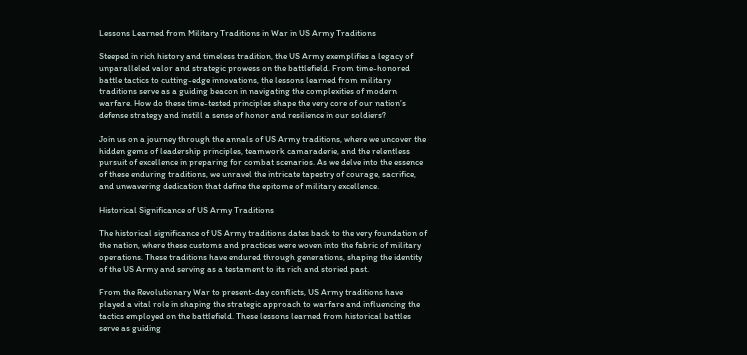Lessons Learned from Military Traditions in War in US Army Traditions

Steeped in rich history and timeless tradition, the US Army exemplifies a legacy of unparalleled valor and strategic prowess on the battlefield. From time-honored battle tactics to cutting-edge innovations, the lessons learned from military traditions serve as a guiding beacon in navigating the complexities of modern warfare. How do these time-tested principles shape the very core of our nation’s defense strategy and instill a sense of honor and resilience in our soldiers?

Join us on a journey through the annals of US Army traditions, where we uncover the hidden gems of leadership principles, teamwork camaraderie, and the relentless pursuit of excellence in preparing for combat scenarios. As we delve into the essence of these enduring traditions, we unravel the intricate tapestry of courage, sacrifice, and unwavering dedication that define the epitome of military excellence.

Historical Significance of US Army Traditions

The historical significance of US Army traditions dates back to the very foundation of the nation, where these customs and practices were woven into the fabric of military operations. These traditions have endured through generations, shaping the identity of the US Army and serving as a testament to its rich and storied past.

From the Revolutionary War to present-day conflicts, US Army traditions have played a vital role in shaping the strategic approach to warfare and influencing the tactics employed on the battlefield. These lessons learned from historical battles serve as guiding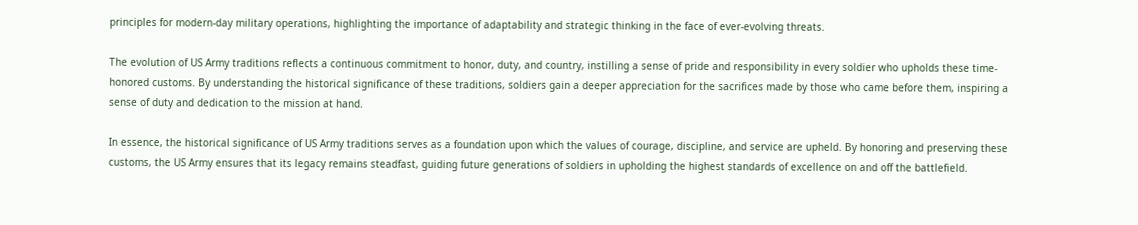principles for modern-day military operations, highlighting the importance of adaptability and strategic thinking in the face of ever-evolving threats.

The evolution of US Army traditions reflects a continuous commitment to honor, duty, and country, instilling a sense of pride and responsibility in every soldier who upholds these time-honored customs. By understanding the historical significance of these traditions, soldiers gain a deeper appreciation for the sacrifices made by those who came before them, inspiring a sense of duty and dedication to the mission at hand.

In essence, the historical significance of US Army traditions serves as a foundation upon which the values of courage, discipline, and service are upheld. By honoring and preserving these customs, the US Army ensures that its legacy remains steadfast, guiding future generations of soldiers in upholding the highest standards of excellence on and off the battlefield.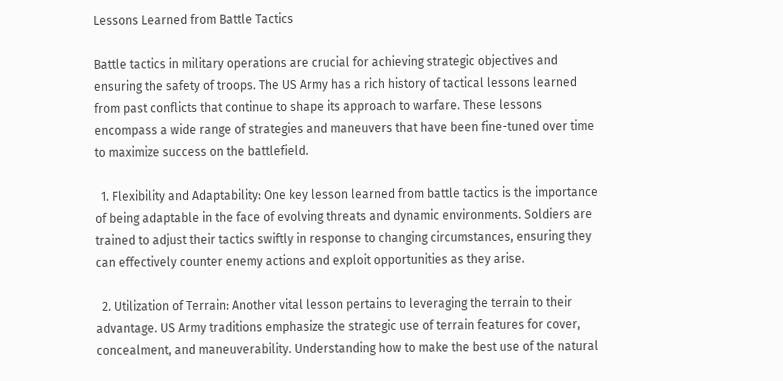Lessons Learned from Battle Tactics

Battle tactics in military operations are crucial for achieving strategic objectives and ensuring the safety of troops. The US Army has a rich history of tactical lessons learned from past conflicts that continue to shape its approach to warfare. These lessons encompass a wide range of strategies and maneuvers that have been fine-tuned over time to maximize success on the battlefield.

  1. Flexibility and Adaptability: One key lesson learned from battle tactics is the importance of being adaptable in the face of evolving threats and dynamic environments. Soldiers are trained to adjust their tactics swiftly in response to changing circumstances, ensuring they can effectively counter enemy actions and exploit opportunities as they arise.

  2. Utilization of Terrain: Another vital lesson pertains to leveraging the terrain to their advantage. US Army traditions emphasize the strategic use of terrain features for cover, concealment, and maneuverability. Understanding how to make the best use of the natural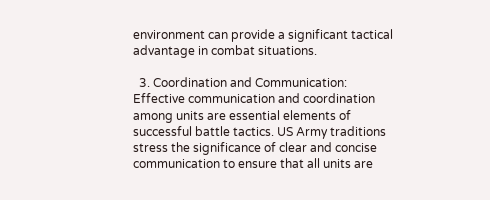environment can provide a significant tactical advantage in combat situations.

  3. Coordination and Communication: Effective communication and coordination among units are essential elements of successful battle tactics. US Army traditions stress the significance of clear and concise communication to ensure that all units are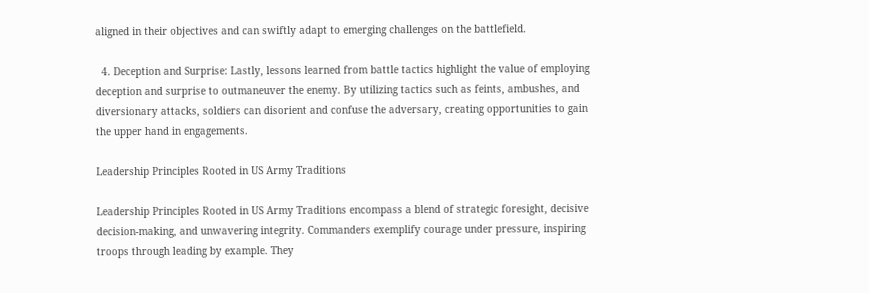aligned in their objectives and can swiftly adapt to emerging challenges on the battlefield.

  4. Deception and Surprise: Lastly, lessons learned from battle tactics highlight the value of employing deception and surprise to outmaneuver the enemy. By utilizing tactics such as feints, ambushes, and diversionary attacks, soldiers can disorient and confuse the adversary, creating opportunities to gain the upper hand in engagements.

Leadership Principles Rooted in US Army Traditions

Leadership Principles Rooted in US Army Traditions encompass a blend of strategic foresight, decisive decision-making, and unwavering integrity. Commanders exemplify courage under pressure, inspiring troops through leading by example. They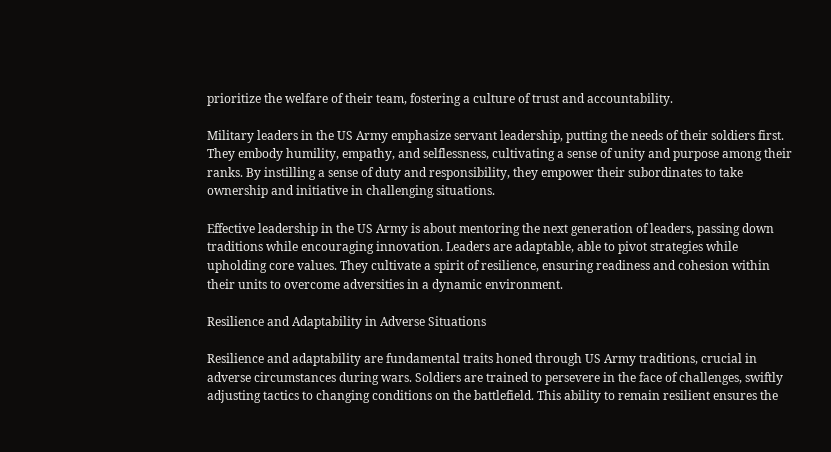prioritize the welfare of their team, fostering a culture of trust and accountability.

Military leaders in the US Army emphasize servant leadership, putting the needs of their soldiers first. They embody humility, empathy, and selflessness, cultivating a sense of unity and purpose among their ranks. By instilling a sense of duty and responsibility, they empower their subordinates to take ownership and initiative in challenging situations.

Effective leadership in the US Army is about mentoring the next generation of leaders, passing down traditions while encouraging innovation. Leaders are adaptable, able to pivot strategies while upholding core values. They cultivate a spirit of resilience, ensuring readiness and cohesion within their units to overcome adversities in a dynamic environment.

Resilience and Adaptability in Adverse Situations

Resilience and adaptability are fundamental traits honed through US Army traditions, crucial in adverse circumstances during wars. Soldiers are trained to persevere in the face of challenges, swiftly adjusting tactics to changing conditions on the battlefield. This ability to remain resilient ensures the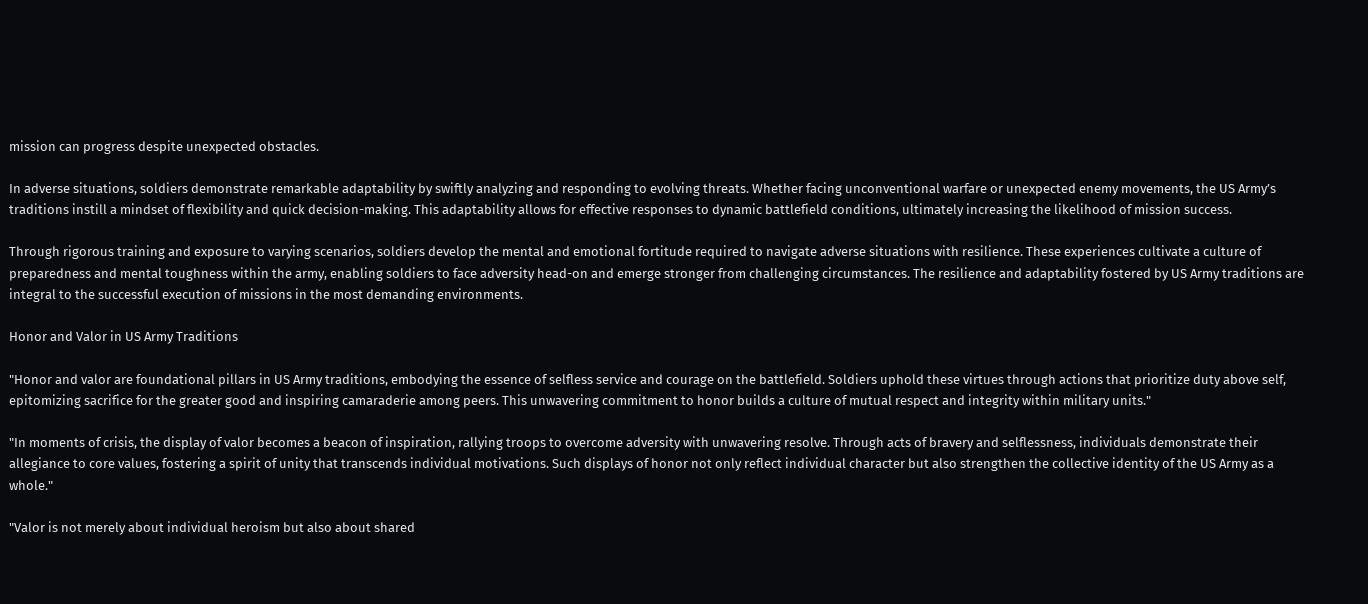mission can progress despite unexpected obstacles.

In adverse situations, soldiers demonstrate remarkable adaptability by swiftly analyzing and responding to evolving threats. Whether facing unconventional warfare or unexpected enemy movements, the US Army’s traditions instill a mindset of flexibility and quick decision-making. This adaptability allows for effective responses to dynamic battlefield conditions, ultimately increasing the likelihood of mission success.

Through rigorous training and exposure to varying scenarios, soldiers develop the mental and emotional fortitude required to navigate adverse situations with resilience. These experiences cultivate a culture of preparedness and mental toughness within the army, enabling soldiers to face adversity head-on and emerge stronger from challenging circumstances. The resilience and adaptability fostered by US Army traditions are integral to the successful execution of missions in the most demanding environments.

Honor and Valor in US Army Traditions

"Honor and valor are foundational pillars in US Army traditions, embodying the essence of selfless service and courage on the battlefield. Soldiers uphold these virtues through actions that prioritize duty above self, epitomizing sacrifice for the greater good and inspiring camaraderie among peers. This unwavering commitment to honor builds a culture of mutual respect and integrity within military units."

"In moments of crisis, the display of valor becomes a beacon of inspiration, rallying troops to overcome adversity with unwavering resolve. Through acts of bravery and selflessness, individuals demonstrate their allegiance to core values, fostering a spirit of unity that transcends individual motivations. Such displays of honor not only reflect individual character but also strengthen the collective identity of the US Army as a whole."

"Valor is not merely about individual heroism but also about shared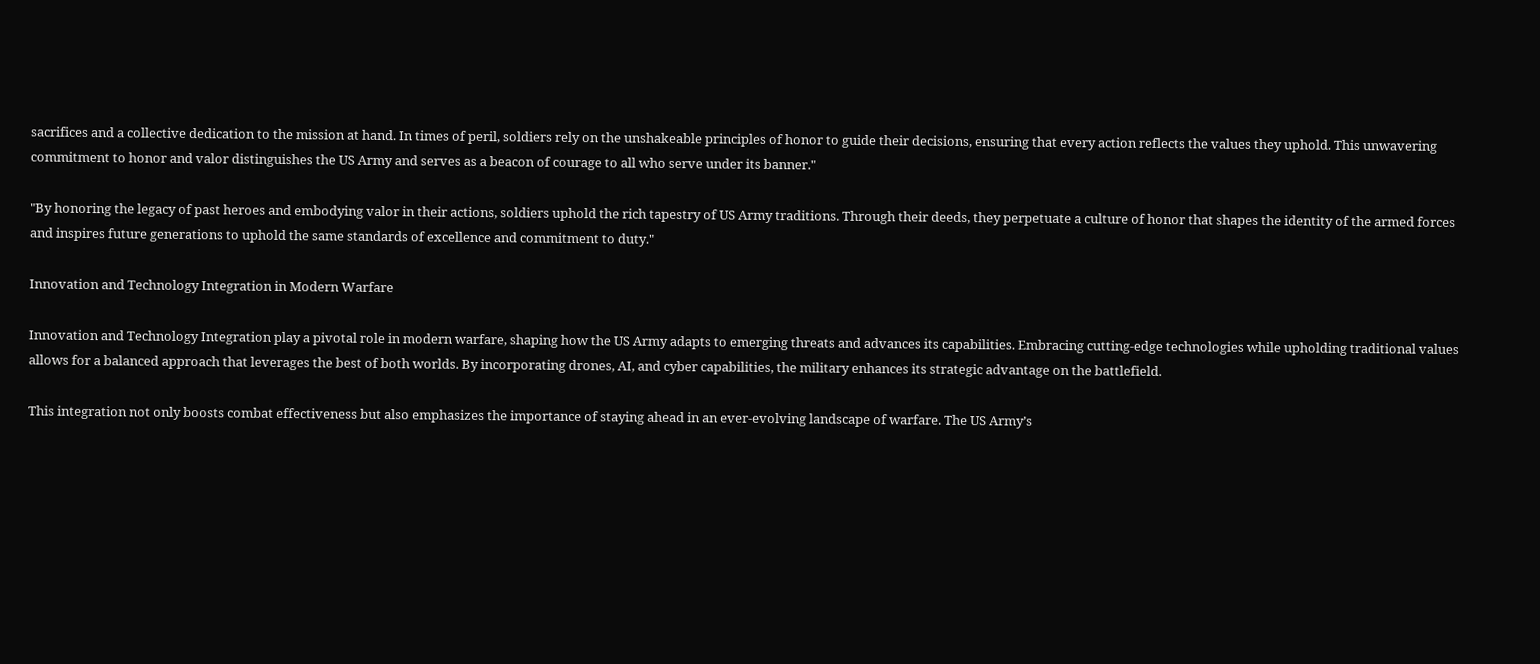sacrifices and a collective dedication to the mission at hand. In times of peril, soldiers rely on the unshakeable principles of honor to guide their decisions, ensuring that every action reflects the values they uphold. This unwavering commitment to honor and valor distinguishes the US Army and serves as a beacon of courage to all who serve under its banner."

"By honoring the legacy of past heroes and embodying valor in their actions, soldiers uphold the rich tapestry of US Army traditions. Through their deeds, they perpetuate a culture of honor that shapes the identity of the armed forces and inspires future generations to uphold the same standards of excellence and commitment to duty."

Innovation and Technology Integration in Modern Warfare

Innovation and Technology Integration play a pivotal role in modern warfare, shaping how the US Army adapts to emerging threats and advances its capabilities. Embracing cutting-edge technologies while upholding traditional values allows for a balanced approach that leverages the best of both worlds. By incorporating drones, AI, and cyber capabilities, the military enhances its strategic advantage on the battlefield.

This integration not only boosts combat effectiveness but also emphasizes the importance of staying ahead in an ever-evolving landscape of warfare. The US Army’s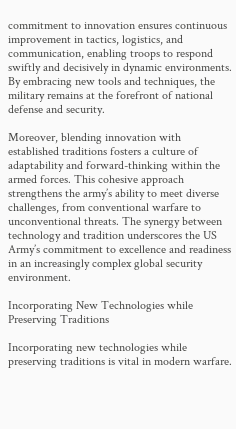commitment to innovation ensures continuous improvement in tactics, logistics, and communication, enabling troops to respond swiftly and decisively in dynamic environments. By embracing new tools and techniques, the military remains at the forefront of national defense and security.

Moreover, blending innovation with established traditions fosters a culture of adaptability and forward-thinking within the armed forces. This cohesive approach strengthens the army’s ability to meet diverse challenges, from conventional warfare to unconventional threats. The synergy between technology and tradition underscores the US Army’s commitment to excellence and readiness in an increasingly complex global security environment.

Incorporating New Technologies while Preserving Traditions

Incorporating new technologies while preserving traditions is vital in modern warfare.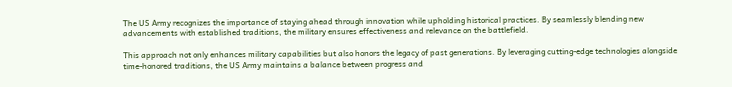The US Army recognizes the importance of staying ahead through innovation while upholding historical practices. By seamlessly blending new advancements with established traditions, the military ensures effectiveness and relevance on the battlefield.

This approach not only enhances military capabilities but also honors the legacy of past generations. By leveraging cutting-edge technologies alongside time-honored traditions, the US Army maintains a balance between progress and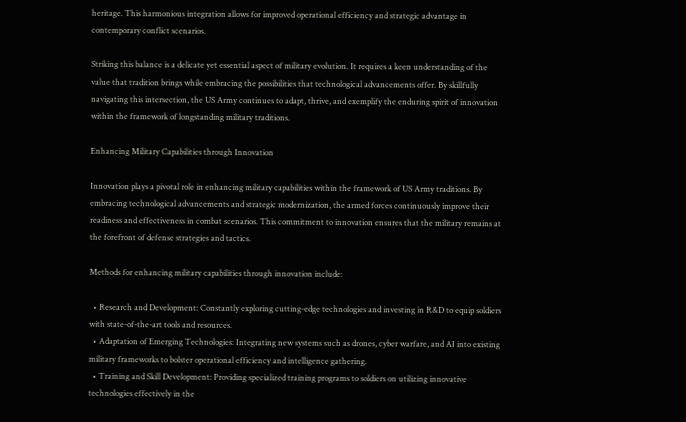heritage. This harmonious integration allows for improved operational efficiency and strategic advantage in contemporary conflict scenarios.

Striking this balance is a delicate yet essential aspect of military evolution. It requires a keen understanding of the value that tradition brings while embracing the possibilities that technological advancements offer. By skillfully navigating this intersection, the US Army continues to adapt, thrive, and exemplify the enduring spirit of innovation within the framework of longstanding military traditions.

Enhancing Military Capabilities through Innovation

Innovation plays a pivotal role in enhancing military capabilities within the framework of US Army traditions. By embracing technological advancements and strategic modernization, the armed forces continuously improve their readiness and effectiveness in combat scenarios. This commitment to innovation ensures that the military remains at the forefront of defense strategies and tactics.

Methods for enhancing military capabilities through innovation include:

  • Research and Development: Constantly exploring cutting-edge technologies and investing in R&D to equip soldiers with state-of-the-art tools and resources.
  • Adaptation of Emerging Technologies: Integrating new systems such as drones, cyber warfare, and AI into existing military frameworks to bolster operational efficiency and intelligence gathering.
  • Training and Skill Development: Providing specialized training programs to soldiers on utilizing innovative technologies effectively in the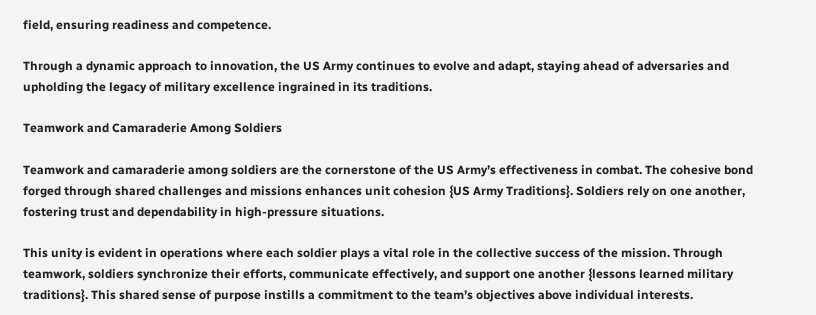field, ensuring readiness and competence.

Through a dynamic approach to innovation, the US Army continues to evolve and adapt, staying ahead of adversaries and upholding the legacy of military excellence ingrained in its traditions.

Teamwork and Camaraderie Among Soldiers

Teamwork and camaraderie among soldiers are the cornerstone of the US Army’s effectiveness in combat. The cohesive bond forged through shared challenges and missions enhances unit cohesion {US Army Traditions}. Soldiers rely on one another, fostering trust and dependability in high-pressure situations.

This unity is evident in operations where each soldier plays a vital role in the collective success of the mission. Through teamwork, soldiers synchronize their efforts, communicate effectively, and support one another {lessons learned military traditions}. This shared sense of purpose instills a commitment to the team’s objectives above individual interests.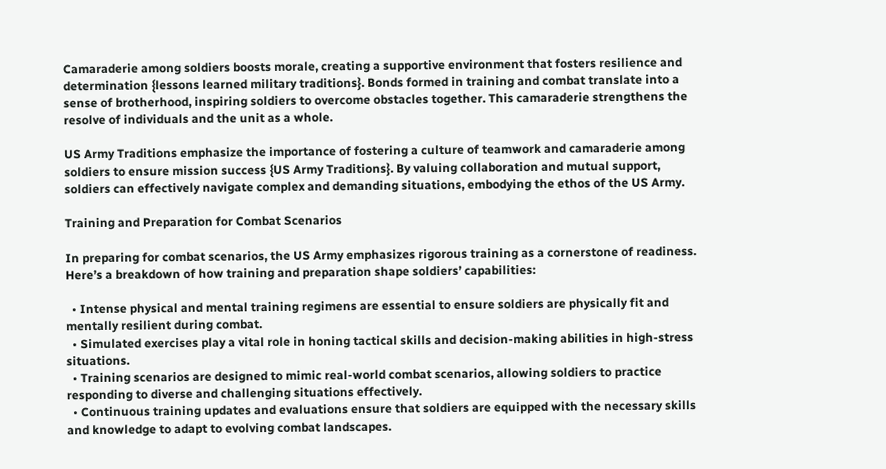Camaraderie among soldiers boosts morale, creating a supportive environment that fosters resilience and determination {lessons learned military traditions}. Bonds formed in training and combat translate into a sense of brotherhood, inspiring soldiers to overcome obstacles together. This camaraderie strengthens the resolve of individuals and the unit as a whole.

US Army Traditions emphasize the importance of fostering a culture of teamwork and camaraderie among soldiers to ensure mission success {US Army Traditions}. By valuing collaboration and mutual support, soldiers can effectively navigate complex and demanding situations, embodying the ethos of the US Army.

Training and Preparation for Combat Scenarios

In preparing for combat scenarios, the US Army emphasizes rigorous training as a cornerstone of readiness. Here’s a breakdown of how training and preparation shape soldiers’ capabilities:

  • Intense physical and mental training regimens are essential to ensure soldiers are physically fit and mentally resilient during combat.
  • Simulated exercises play a vital role in honing tactical skills and decision-making abilities in high-stress situations.
  • Training scenarios are designed to mimic real-world combat scenarios, allowing soldiers to practice responding to diverse and challenging situations effectively.
  • Continuous training updates and evaluations ensure that soldiers are equipped with the necessary skills and knowledge to adapt to evolving combat landscapes.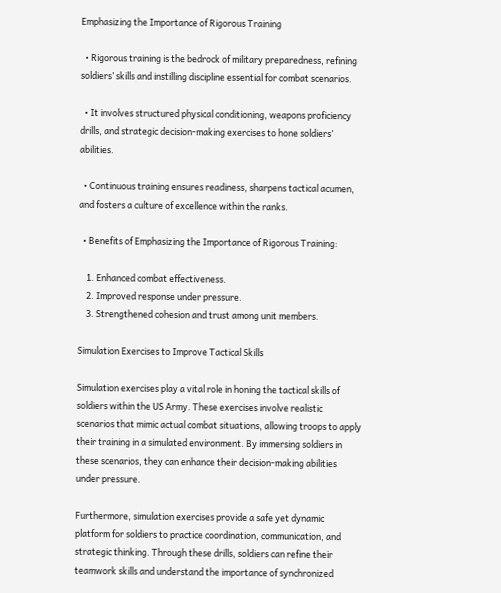Emphasizing the Importance of Rigorous Training

  • Rigorous training is the bedrock of military preparedness, refining soldiers’ skills and instilling discipline essential for combat scenarios.

  • It involves structured physical conditioning, weapons proficiency drills, and strategic decision-making exercises to hone soldiers’ abilities.

  • Continuous training ensures readiness, sharpens tactical acumen, and fosters a culture of excellence within the ranks.

  • Benefits of Emphasizing the Importance of Rigorous Training:

    1. Enhanced combat effectiveness.
    2. Improved response under pressure.
    3. Strengthened cohesion and trust among unit members.

Simulation Exercises to Improve Tactical Skills

Simulation exercises play a vital role in honing the tactical skills of soldiers within the US Army. These exercises involve realistic scenarios that mimic actual combat situations, allowing troops to apply their training in a simulated environment. By immersing soldiers in these scenarios, they can enhance their decision-making abilities under pressure.

Furthermore, simulation exercises provide a safe yet dynamic platform for soldiers to practice coordination, communication, and strategic thinking. Through these drills, soldiers can refine their teamwork skills and understand the importance of synchronized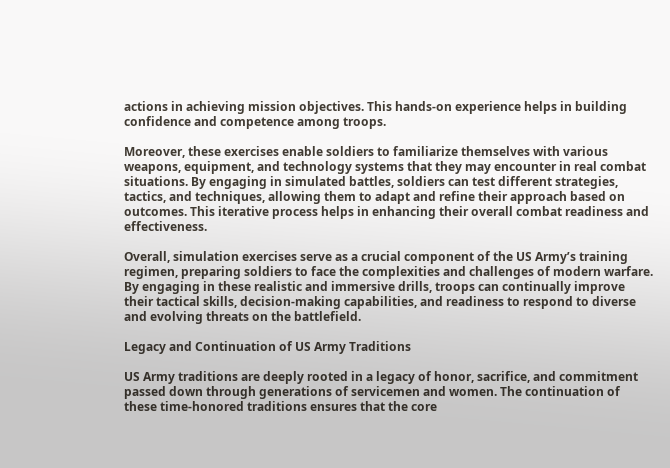actions in achieving mission objectives. This hands-on experience helps in building confidence and competence among troops.

Moreover, these exercises enable soldiers to familiarize themselves with various weapons, equipment, and technology systems that they may encounter in real combat situations. By engaging in simulated battles, soldiers can test different strategies, tactics, and techniques, allowing them to adapt and refine their approach based on outcomes. This iterative process helps in enhancing their overall combat readiness and effectiveness.

Overall, simulation exercises serve as a crucial component of the US Army’s training regimen, preparing soldiers to face the complexities and challenges of modern warfare. By engaging in these realistic and immersive drills, troops can continually improve their tactical skills, decision-making capabilities, and readiness to respond to diverse and evolving threats on the battlefield.

Legacy and Continuation of US Army Traditions

US Army traditions are deeply rooted in a legacy of honor, sacrifice, and commitment passed down through generations of servicemen and women. The continuation of these time-honored traditions ensures that the core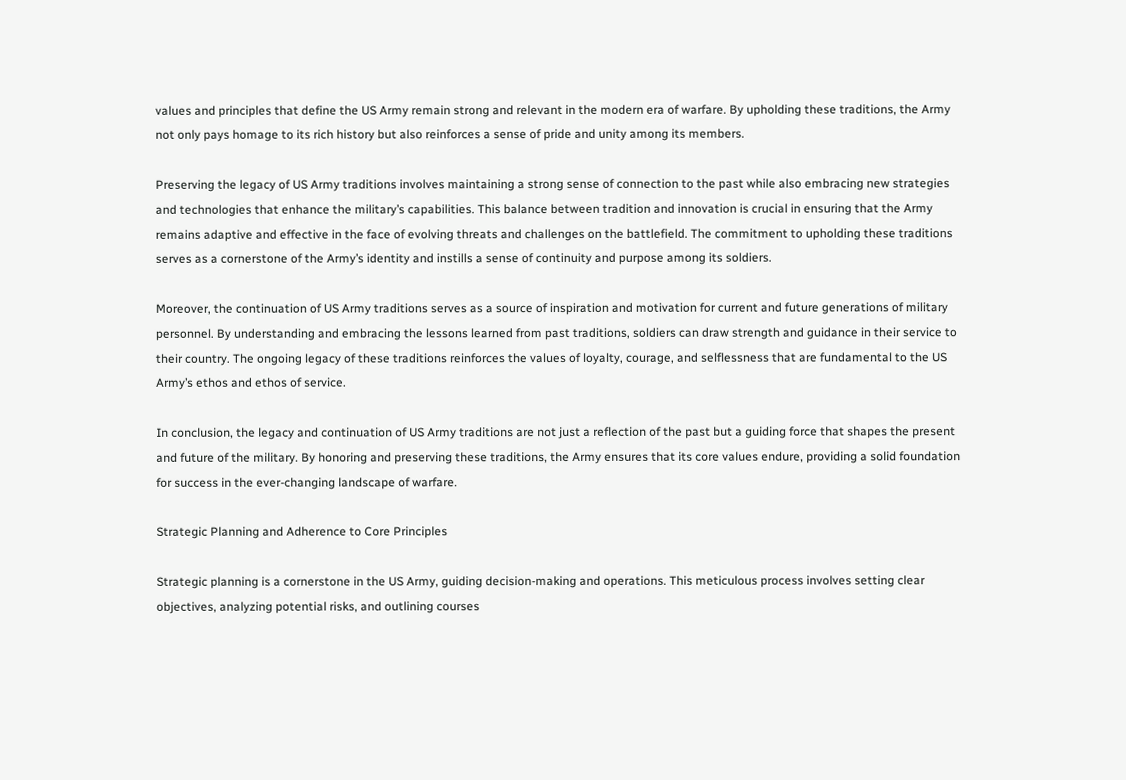values and principles that define the US Army remain strong and relevant in the modern era of warfare. By upholding these traditions, the Army not only pays homage to its rich history but also reinforces a sense of pride and unity among its members.

Preserving the legacy of US Army traditions involves maintaining a strong sense of connection to the past while also embracing new strategies and technologies that enhance the military’s capabilities. This balance between tradition and innovation is crucial in ensuring that the Army remains adaptive and effective in the face of evolving threats and challenges on the battlefield. The commitment to upholding these traditions serves as a cornerstone of the Army’s identity and instills a sense of continuity and purpose among its soldiers.

Moreover, the continuation of US Army traditions serves as a source of inspiration and motivation for current and future generations of military personnel. By understanding and embracing the lessons learned from past traditions, soldiers can draw strength and guidance in their service to their country. The ongoing legacy of these traditions reinforces the values of loyalty, courage, and selflessness that are fundamental to the US Army’s ethos and ethos of service.

In conclusion, the legacy and continuation of US Army traditions are not just a reflection of the past but a guiding force that shapes the present and future of the military. By honoring and preserving these traditions, the Army ensures that its core values endure, providing a solid foundation for success in the ever-changing landscape of warfare.

Strategic Planning and Adherence to Core Principles

Strategic planning is a cornerstone in the US Army, guiding decision-making and operations. This meticulous process involves setting clear objectives, analyzing potential risks, and outlining courses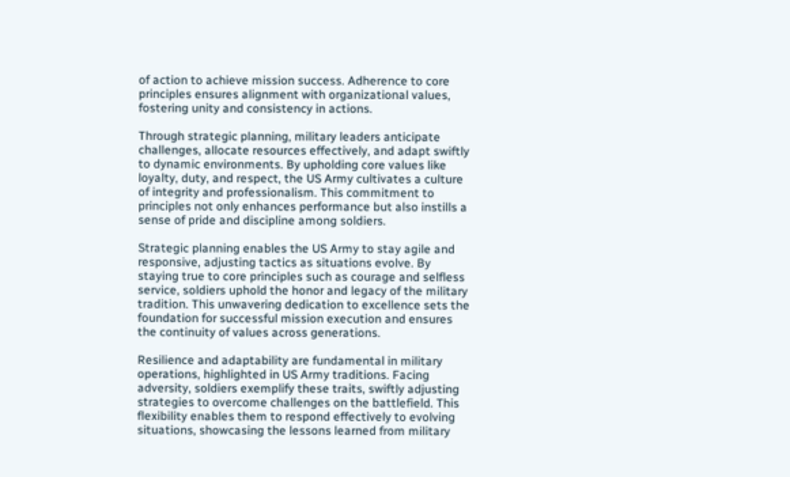of action to achieve mission success. Adherence to core principles ensures alignment with organizational values, fostering unity and consistency in actions.

Through strategic planning, military leaders anticipate challenges, allocate resources effectively, and adapt swiftly to dynamic environments. By upholding core values like loyalty, duty, and respect, the US Army cultivates a culture of integrity and professionalism. This commitment to principles not only enhances performance but also instills a sense of pride and discipline among soldiers.

Strategic planning enables the US Army to stay agile and responsive, adjusting tactics as situations evolve. By staying true to core principles such as courage and selfless service, soldiers uphold the honor and legacy of the military tradition. This unwavering dedication to excellence sets the foundation for successful mission execution and ensures the continuity of values across generations.

Resilience and adaptability are fundamental in military operations, highlighted in US Army traditions. Facing adversity, soldiers exemplify these traits, swiftly adjusting strategies to overcome challenges on the battlefield. This flexibility enables them to respond effectively to evolving situations, showcasing the lessons learned from military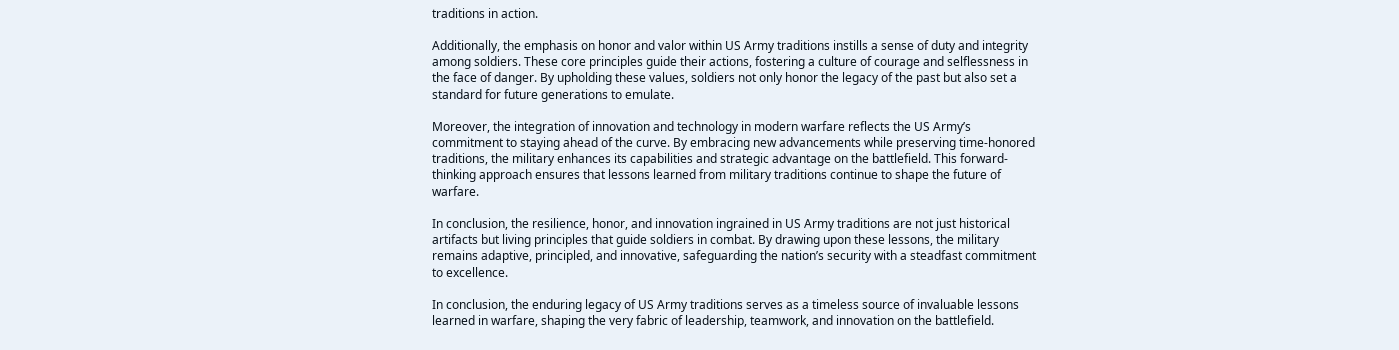traditions in action.

Additionally, the emphasis on honor and valor within US Army traditions instills a sense of duty and integrity among soldiers. These core principles guide their actions, fostering a culture of courage and selflessness in the face of danger. By upholding these values, soldiers not only honor the legacy of the past but also set a standard for future generations to emulate.

Moreover, the integration of innovation and technology in modern warfare reflects the US Army’s commitment to staying ahead of the curve. By embracing new advancements while preserving time-honored traditions, the military enhances its capabilities and strategic advantage on the battlefield. This forward-thinking approach ensures that lessons learned from military traditions continue to shape the future of warfare.

In conclusion, the resilience, honor, and innovation ingrained in US Army traditions are not just historical artifacts but living principles that guide soldiers in combat. By drawing upon these lessons, the military remains adaptive, principled, and innovative, safeguarding the nation’s security with a steadfast commitment to excellence.

In conclusion, the enduring legacy of US Army traditions serves as a timeless source of invaluable lessons learned in warfare, shaping the very fabric of leadership, teamwork, and innovation on the battlefield.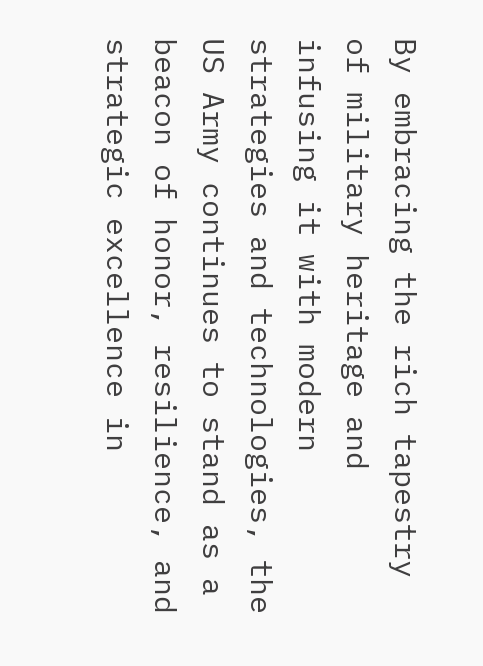By embracing the rich tapestry of military heritage and infusing it with modern strategies and technologies, the US Army continues to stand as a beacon of honor, resilience, and strategic excellence in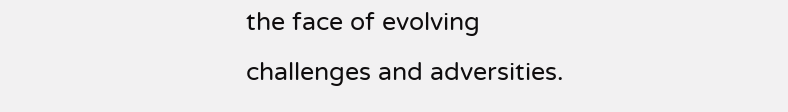the face of evolving challenges and adversities.